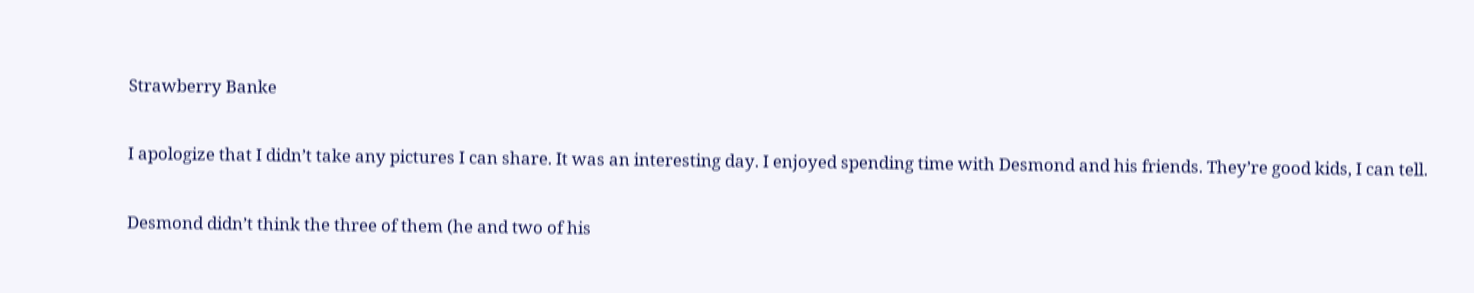Strawberry Banke

I apologize that I didn’t take any pictures I can share. It was an interesting day. I enjoyed spending time with Desmond and his friends. They’re good kids, I can tell.

Desmond didn’t think the three of them (he and two of his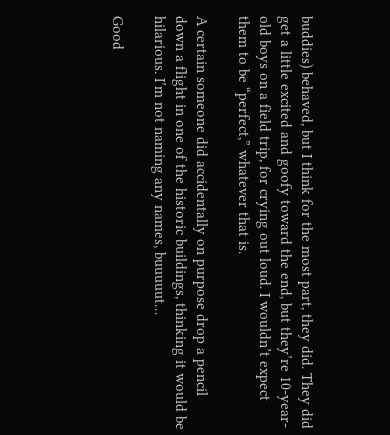buddies) behaved, but I think for the most part, they did. They did get a little excited and goofy toward the end, but they’re 10-year-old boys on a field trip, for crying out loud. I wouldn’t expect them to be “perfect,” whatever that is.

A certain someone did accidentally on purpose drop a pencil down a flight in one of the historic buildings, thinking it would be hilarious. I’m not naming any names, buuuuut…

Good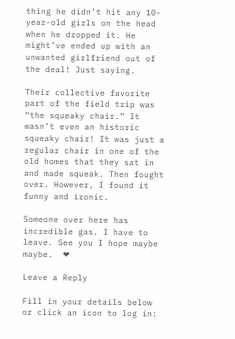thing he didn’t hit any 10-year-old girls on the head when he dropped it. He might’ve ended up with an unwanted girlfriend out of the deal! Just saying.

Their collective favorite part of the field trip was “the squeaky chair.” It wasn’t even an historic squeaky chair! It was just a regular chair in one of the old homes that they sat in and made squeak. Then fought over. However, I found it funny and ironic.

Someone over here has incredible gas. I have to leave. See you I hope maybe maybe.  ❤

Leave a Reply

Fill in your details below or click an icon to log in: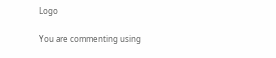Logo

You are commenting using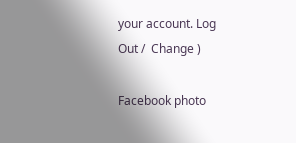your account. Log Out /  Change )

Facebook photo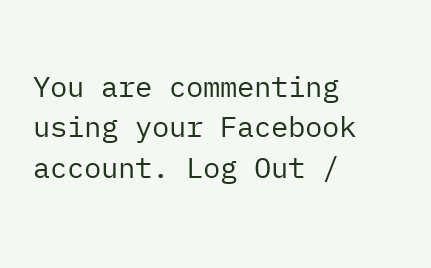You are commenting using your Facebook account. Log Out /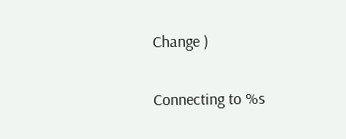Change )

Connecting to %s